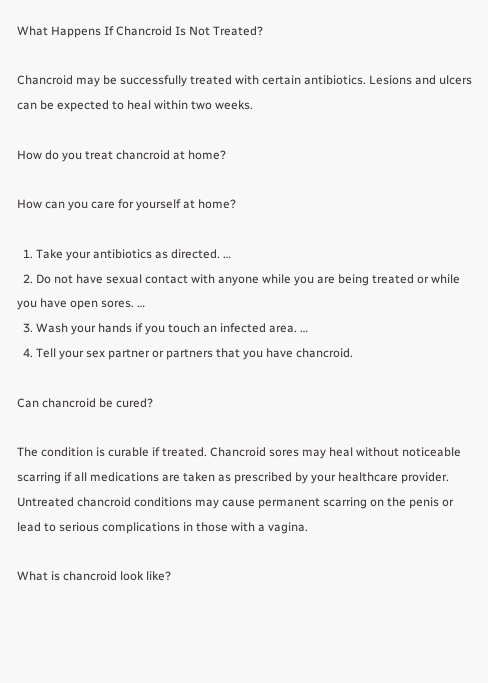What Happens If Chancroid Is Not Treated?

Chancroid may be successfully treated with certain antibiotics. Lesions and ulcers can be expected to heal within two weeks.

How do you treat chancroid at home?

How can you care for yourself at home?

  1. Take your antibiotics as directed. …
  2. Do not have sexual contact with anyone while you are being treated or while you have open sores. …
  3. Wash your hands if you touch an infected area. …
  4. Tell your sex partner or partners that you have chancroid.

Can chancroid be cured?

The condition is curable if treated. Chancroid sores may heal without noticeable scarring if all medications are taken as prescribed by your healthcare provider. Untreated chancroid conditions may cause permanent scarring on the penis or lead to serious complications in those with a vagina.

What is chancroid look like?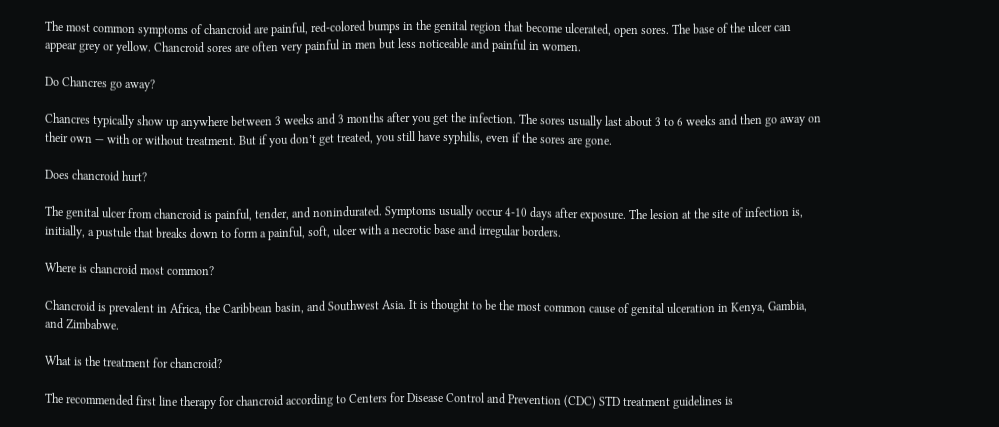The most common symptoms of chancroid are painful, red-colored bumps in the genital region that become ulcerated, open sores. The base of the ulcer can appear grey or yellow. Chancroid sores are often very painful in men but less noticeable and painful in women.

Do Chancres go away?

Chancres typically show up anywhere between 3 weeks and 3 months after you get the infection. The sores usually last about 3 to 6 weeks and then go away on their own — with or without treatment. But if you don’t get treated, you still have syphilis, even if the sores are gone.

Does chancroid hurt?

The genital ulcer from chancroid is painful, tender, and nonindurated. Symptoms usually occur 4-10 days after exposure. The lesion at the site of infection is, initially, a pustule that breaks down to form a painful, soft, ulcer with a necrotic base and irregular borders.

Where is chancroid most common?

Chancroid is prevalent in Africa, the Caribbean basin, and Southwest Asia. It is thought to be the most common cause of genital ulceration in Kenya, Gambia, and Zimbabwe.

What is the treatment for chancroid?

The recommended first line therapy for chancroid according to Centers for Disease Control and Prevention (CDC) STD treatment guidelines is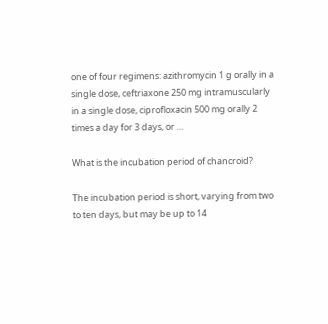one of four regimens: azithromycin 1 g orally in a single dose, ceftriaxone 250 mg intramuscularly in a single dose, ciprofloxacin 500 mg orally 2 times a day for 3 days, or …

What is the incubation period of chancroid?

The incubation period is short, varying from two to ten days, but may be up to 14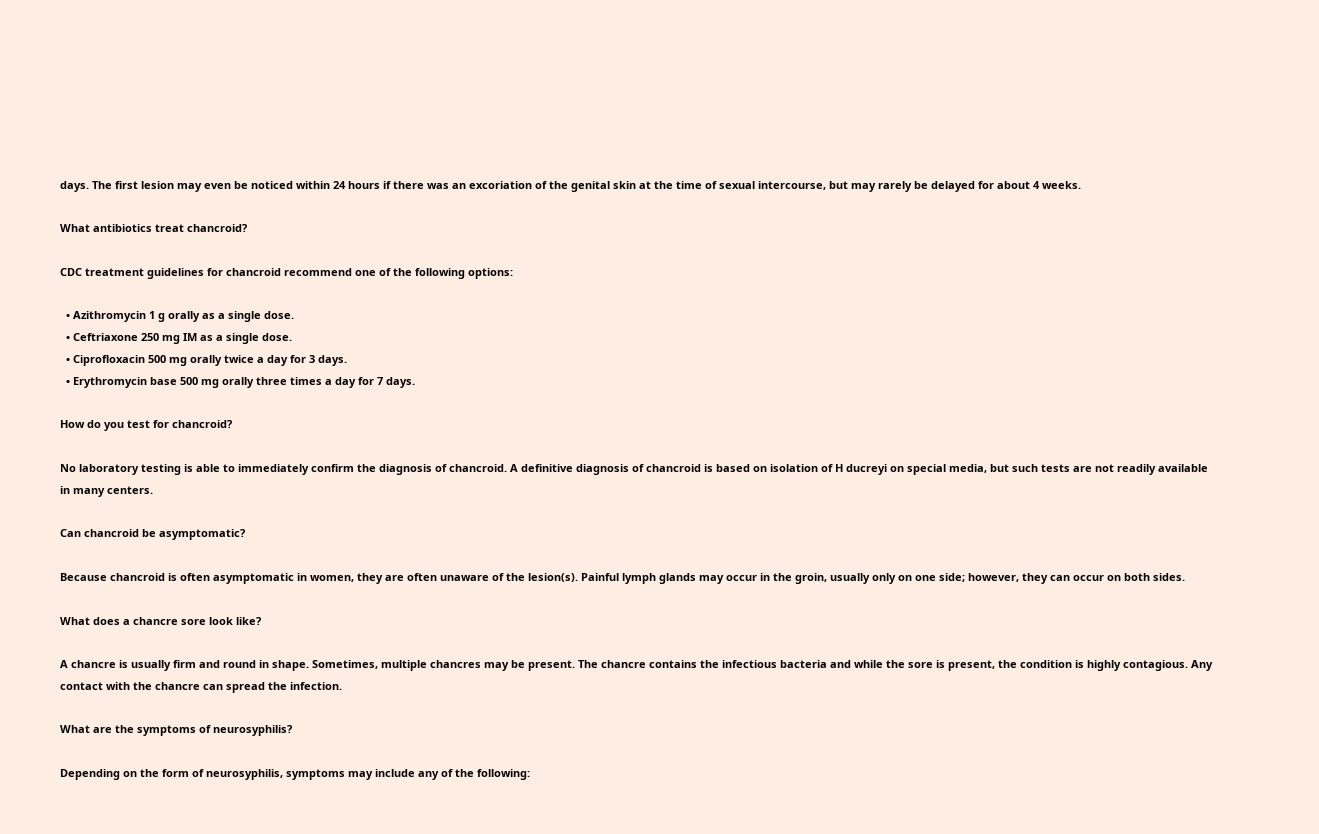days. The first lesion may even be noticed within 24 hours if there was an excoriation of the genital skin at the time of sexual intercourse, but may rarely be delayed for about 4 weeks.

What antibiotics treat chancroid?

CDC treatment guidelines for chancroid recommend one of the following options:

  • Azithromycin 1 g orally as a single dose.
  • Ceftriaxone 250 mg IM as a single dose.
  • Ciprofloxacin 500 mg orally twice a day for 3 days.
  • Erythromycin base 500 mg orally three times a day for 7 days.

How do you test for chancroid?

No laboratory testing is able to immediately confirm the diagnosis of chancroid. A definitive diagnosis of chancroid is based on isolation of H ducreyi on special media, but such tests are not readily available in many centers.

Can chancroid be asymptomatic?

Because chancroid is often asymptomatic in women, they are often unaware of the lesion(s). Painful lymph glands may occur in the groin, usually only on one side; however, they can occur on both sides.

What does a chancre sore look like?

A chancre is usually firm and round in shape. Sometimes, multiple chancres may be present. The chancre contains the infectious bacteria and while the sore is present, the condition is highly contagious. Any contact with the chancre can spread the infection.

What are the symptoms of neurosyphilis?

Depending on the form of neurosyphilis, symptoms may include any of the following: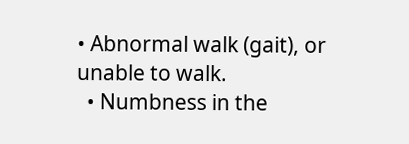• Abnormal walk (gait), or unable to walk.
  • Numbness in the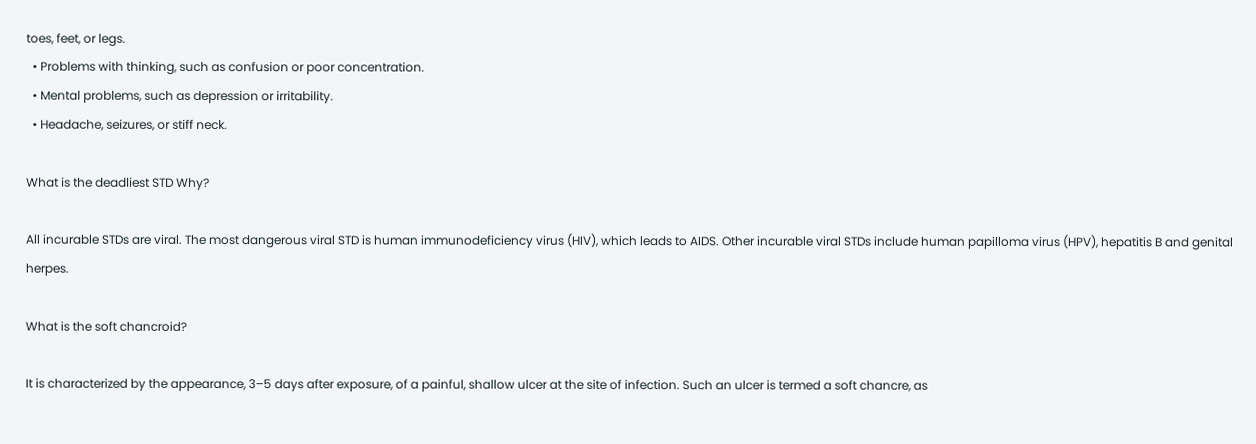toes, feet, or legs.
  • Problems with thinking, such as confusion or poor concentration.
  • Mental problems, such as depression or irritability.
  • Headache, seizures, or stiff neck.

What is the deadliest STD Why?

All incurable STDs are viral. The most dangerous viral STD is human immunodeficiency virus (HIV), which leads to AIDS. Other incurable viral STDs include human papilloma virus (HPV), hepatitis B and genital herpes.

What is the soft chancroid?

It is characterized by the appearance, 3–5 days after exposure, of a painful, shallow ulcer at the site of infection. Such an ulcer is termed a soft chancre, as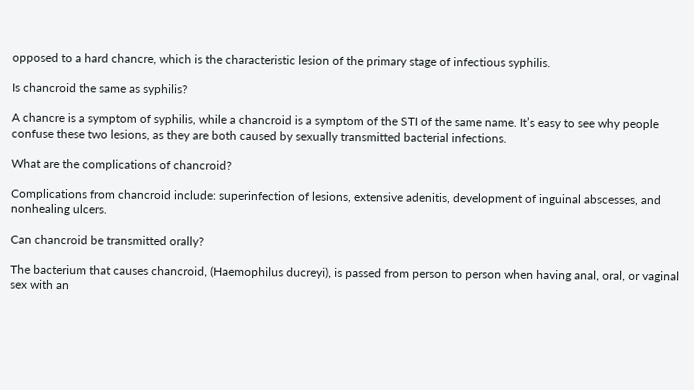opposed to a hard chancre, which is the characteristic lesion of the primary stage of infectious syphilis.

Is chancroid the same as syphilis?

A chancre is a symptom of syphilis, while a chancroid is a symptom of the STI of the same name. It’s easy to see why people confuse these two lesions, as they are both caused by sexually transmitted bacterial infections.

What are the complications of chancroid?

Complications from chancroid include: superinfection of lesions, extensive adenitis, development of inguinal abscesses, and nonhealing ulcers.

Can chancroid be transmitted orally?

The bacterium that causes chancroid, (Haemophilus ducreyi), is passed from person to person when having anal, oral, or vaginal sex with an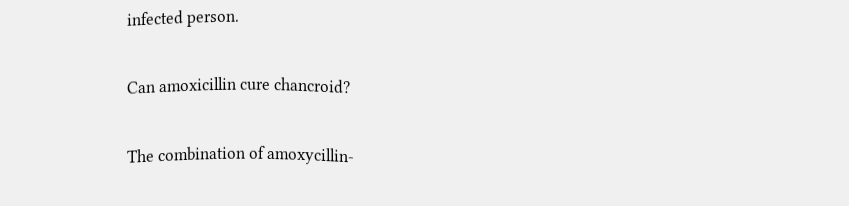infected person.

Can amoxicillin cure chancroid?

The combination of amoxycillin-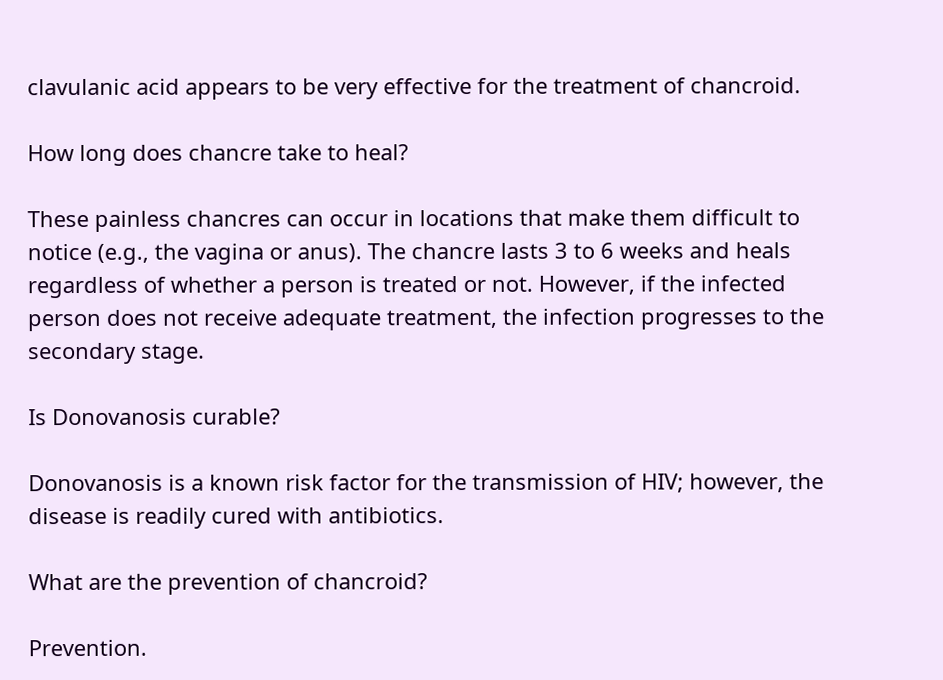clavulanic acid appears to be very effective for the treatment of chancroid.

How long does chancre take to heal?

These painless chancres can occur in locations that make them difficult to notice (e.g., the vagina or anus). The chancre lasts 3 to 6 weeks and heals regardless of whether a person is treated or not. However, if the infected person does not receive adequate treatment, the infection progresses to the secondary stage.

Is Donovanosis curable?

Donovanosis is a known risk factor for the transmission of HIV; however, the disease is readily cured with antibiotics.

What are the prevention of chancroid?

Prevention.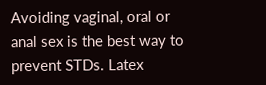Avoiding vaginal, oral or anal sex is the best way to prevent STDs. Latex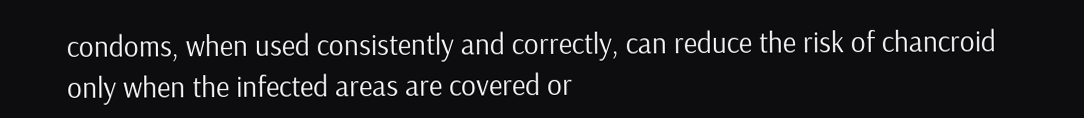condoms, when used consistently and correctly, can reduce the risk of chancroid only when the infected areas are covered or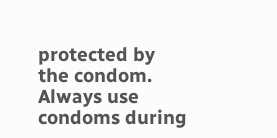protected by the condom. Always use condoms during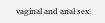vaginal and anal sex.